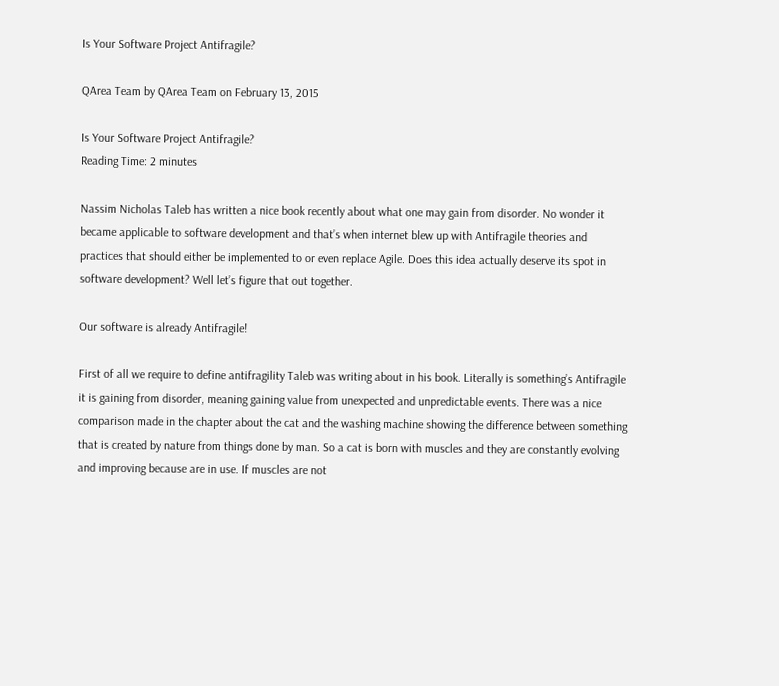Is Your Software Project Antifragile?

QArea Team by QArea Team on February 13, 2015

Is Your Software Project Antifragile?
Reading Time: 2 minutes

Nassim Nicholas Taleb has written a nice book recently about what one may gain from disorder. No wonder it became applicable to software development and that’s when internet blew up with Antifragile theories and practices that should either be implemented to or even replace Agile. Does this idea actually deserve its spot in software development? Well let’s figure that out together.

Our software is already Antifragile!

First of all we require to define antifragility Taleb was writing about in his book. Literally is something’s Antifragile it is gaining from disorder, meaning gaining value from unexpected and unpredictable events. There was a nice comparison made in the chapter about the cat and the washing machine showing the difference between something that is created by nature from things done by man. So a cat is born with muscles and they are constantly evolving and improving because are in use. If muscles are not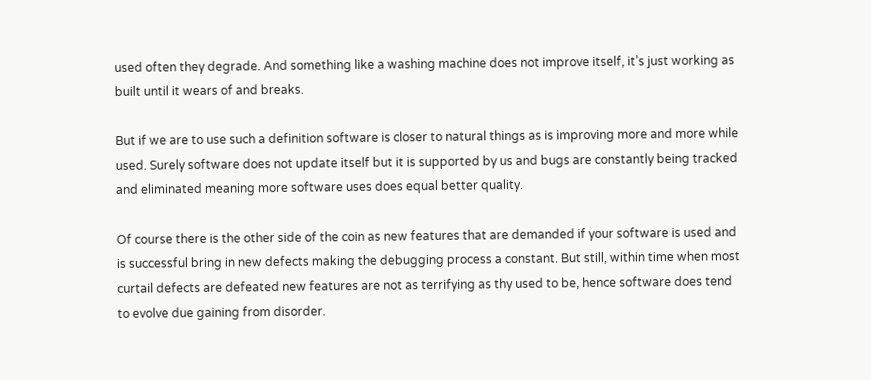used often they degrade. And something like a washing machine does not improve itself, it’s just working as built until it wears of and breaks.

But if we are to use such a definition software is closer to natural things as is improving more and more while used. Surely software does not update itself but it is supported by us and bugs are constantly being tracked and eliminated meaning more software uses does equal better quality.

Of course there is the other side of the coin as new features that are demanded if your software is used and is successful bring in new defects making the debugging process a constant. But still, within time when most curtail defects are defeated new features are not as terrifying as thy used to be, hence software does tend to evolve due gaining from disorder.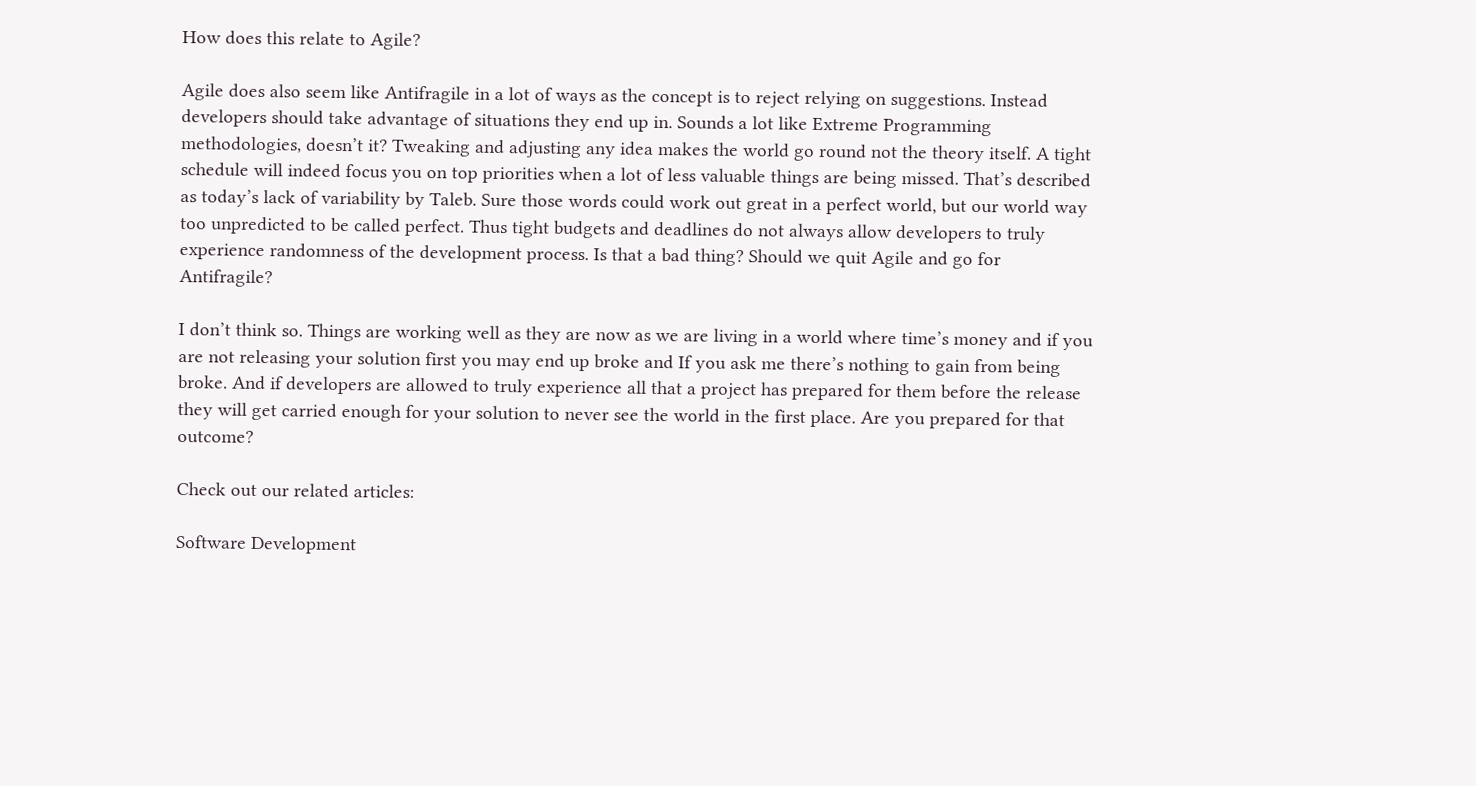How does this relate to Agile?

Agile does also seem like Antifragile in a lot of ways as the concept is to reject relying on suggestions. Instead developers should take advantage of situations they end up in. Sounds a lot like Extreme Programming methodologies, doesn’t it? Tweaking and adjusting any idea makes the world go round not the theory itself. A tight schedule will indeed focus you on top priorities when a lot of less valuable things are being missed. That’s described as today’s lack of variability by Taleb. Sure those words could work out great in a perfect world, but our world way too unpredicted to be called perfect. Thus tight budgets and deadlines do not always allow developers to truly experience randomness of the development process. Is that a bad thing? Should we quit Agile and go for Antifragile?

I don’t think so. Things are working well as they are now as we are living in a world where time’s money and if you are not releasing your solution first you may end up broke and If you ask me there’s nothing to gain from being broke. And if developers are allowed to truly experience all that a project has prepared for them before the release they will get carried enough for your solution to never see the world in the first place. Are you prepared for that outcome?

Check out our related articles:

Software Development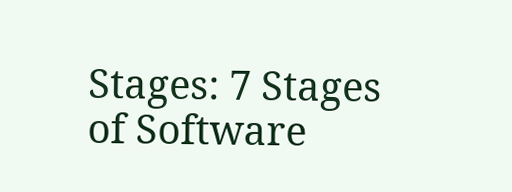Stages: 7 Stages of Software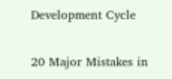Development Cycle

20 Major Mistakes in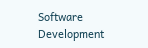Software Development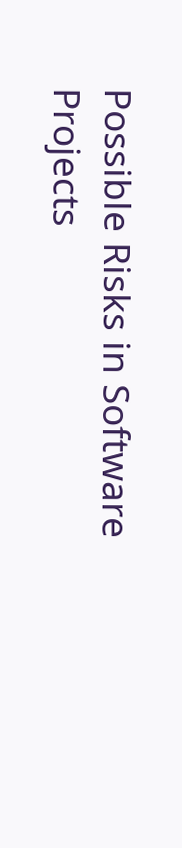Possible Risks in Software Projects